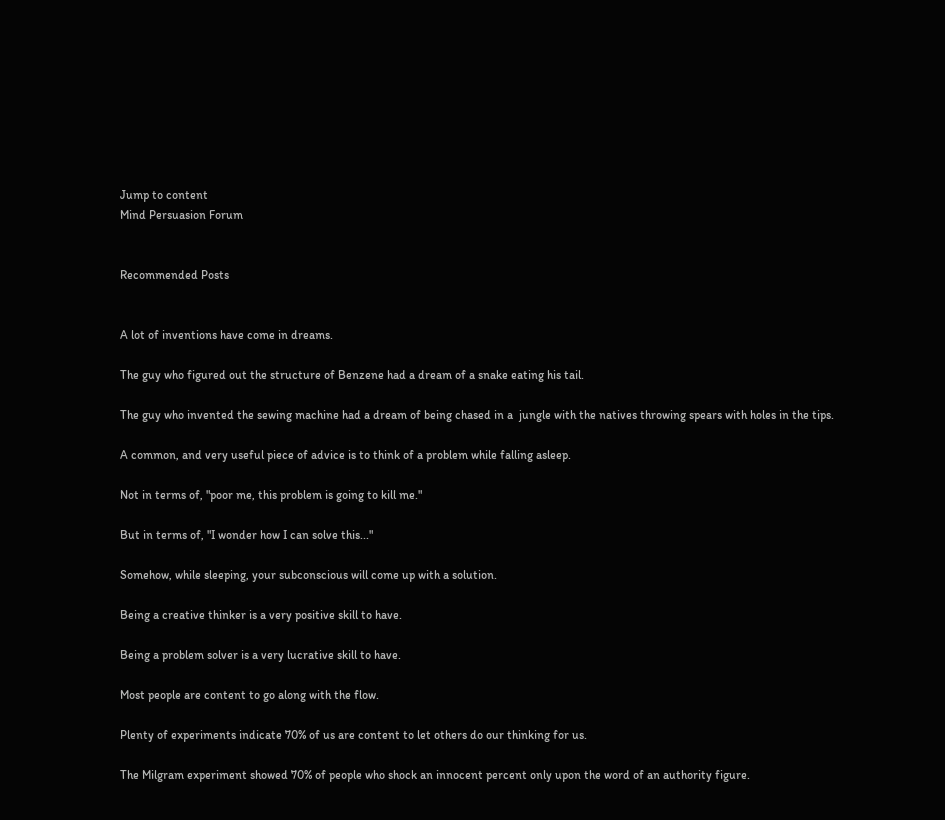Jump to content
Mind Persuasion Forum


Recommended Posts


A lot of inventions have come in dreams.

The guy who figured out the structure of Benzene had a dream of a snake eating his tail.

The guy who invented the sewing machine had a dream of being chased in a  jungle with the natives throwing spears with holes in the tips.

A common, and very useful piece of advice is to think of a problem while falling asleep.

Not in terms of, "poor me, this problem is going to kill me."

But in terms of, "I wonder how I can solve this..."

Somehow, while sleeping, your subconscious will come up with a solution.

Being a creative thinker is a very positive skill to have.

Being a problem solver is a very lucrative skill to have.

Most people are content to go along with the flow.

Plenty of experiments indicate 70% of us are content to let others do our thinking for us.

The Milgram experiment showed 70% of people who shock an innocent percent only upon the word of an authority figure.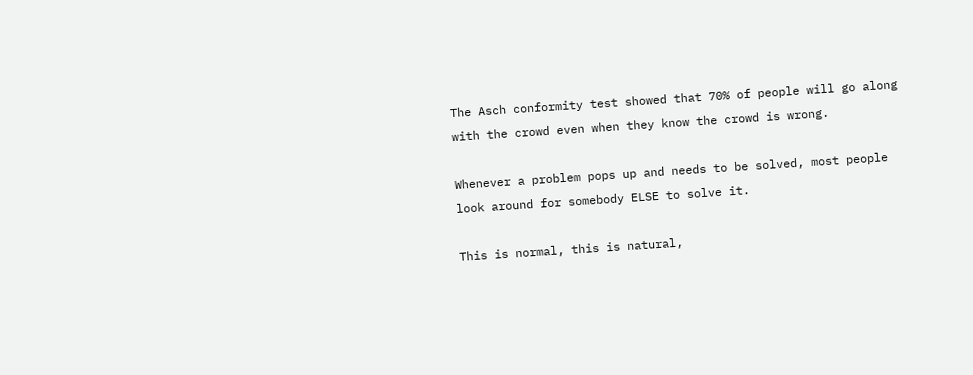The Asch conformity test showed that 70% of people will go along with the crowd even when they know the crowd is wrong.

Whenever a problem pops up and needs to be solved, most people look around for somebody ELSE to solve it.

This is normal, this is natural,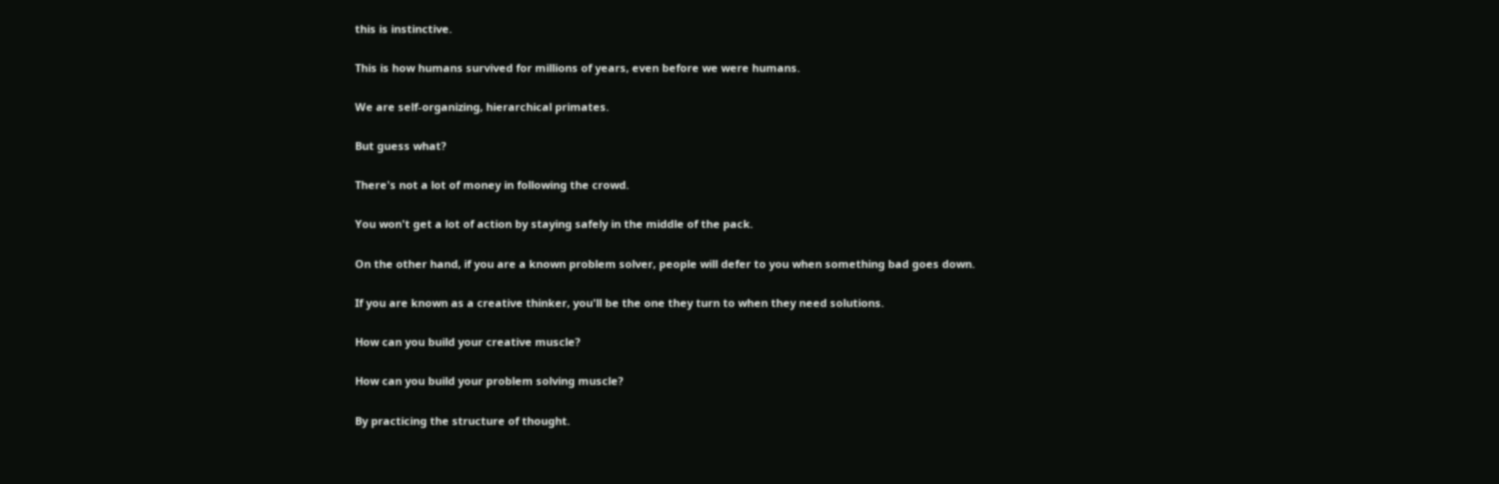this is instinctive.

This is how humans survived for millions of years, even before we were humans.

We are self-organizing, hierarchical primates.

But guess what?

There's not a lot of money in following the crowd.

You won't get a lot of action by staying safely in the middle of the pack.

On the other hand, if you are a known problem solver, people will defer to you when something bad goes down.

If you are known as a creative thinker, you'll be the one they turn to when they need solutions.

How can you build your creative muscle?

How can you build your problem solving muscle?

By practicing the structure of thought.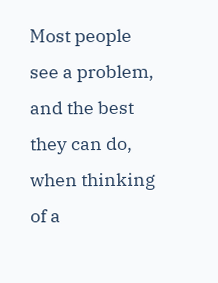Most people see a problem, and the best they can do, when thinking of a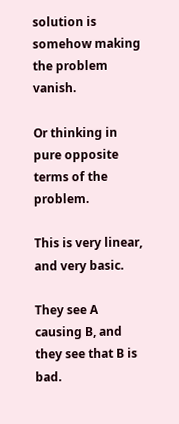solution is somehow making the problem vanish.

Or thinking in pure opposite terms of the problem.

This is very linear, and very basic.

They see A causing B, and they see that B is bad.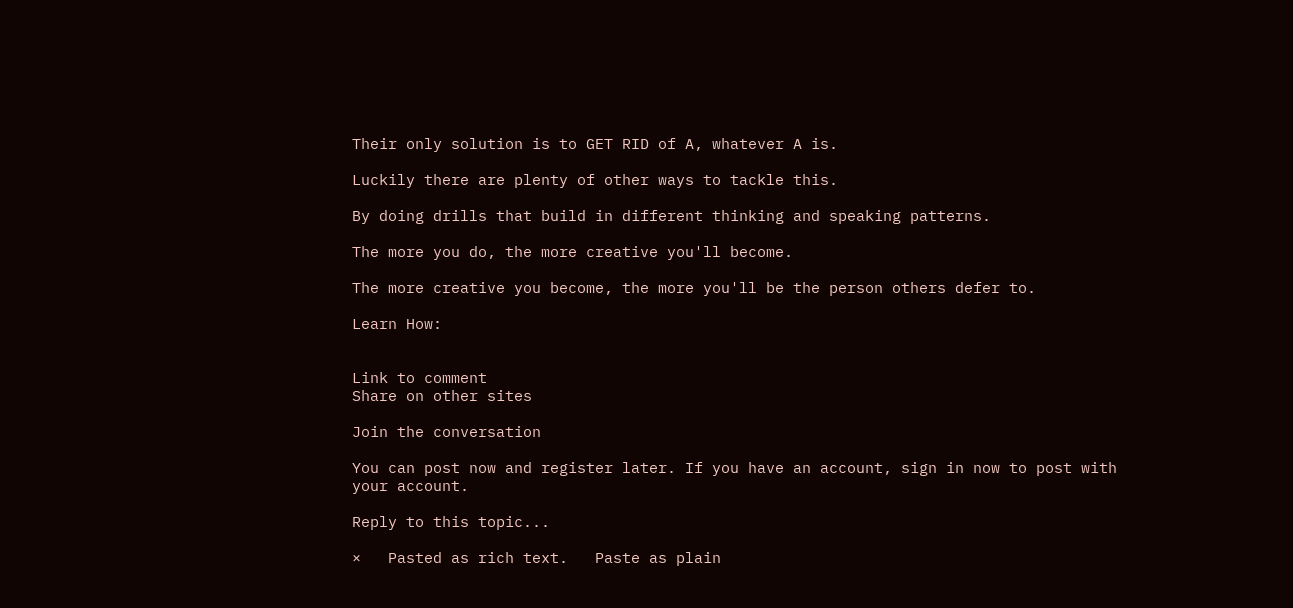Their only solution is to GET RID of A, whatever A is.

Luckily there are plenty of other ways to tackle this.

By doing drills that build in different thinking and speaking patterns.

The more you do, the more creative you'll become.

The more creative you become, the more you'll be the person others defer to.

Learn How:


Link to comment
Share on other sites

Join the conversation

You can post now and register later. If you have an account, sign in now to post with your account.

Reply to this topic...

×   Pasted as rich text.   Paste as plain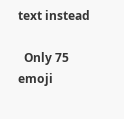text instead

  Only 75 emoji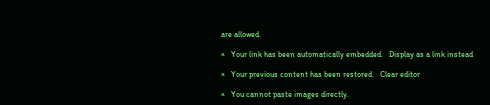are allowed.

×   Your link has been automatically embedded.   Display as a link instead

×   Your previous content has been restored.   Clear editor

×   You cannot paste images directly.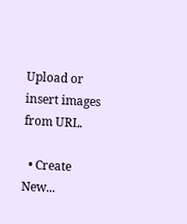Upload or insert images from URL.

  • Create New...